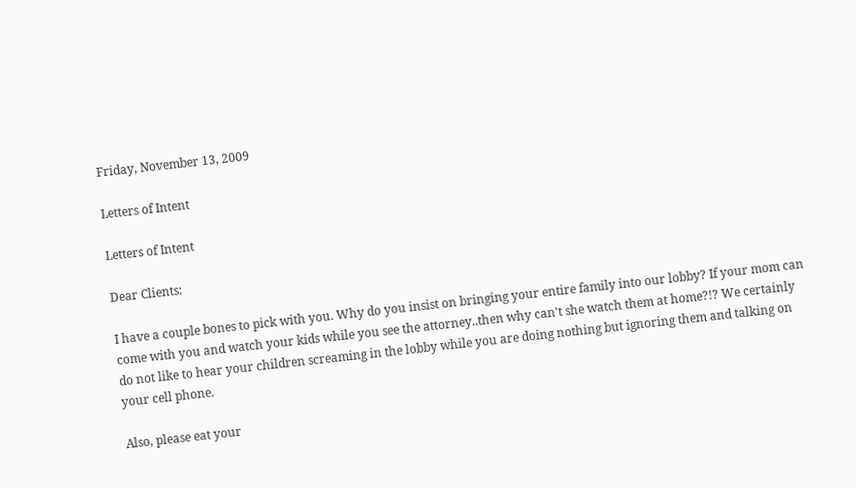Friday, November 13, 2009

Letters of Intent

Letters of Intent

Dear Clients:

I have a couple bones to pick with you. Why do you insist on bringing your entire family into our lobby? If your mom can come with you and watch your kids while you see the attorney..then why can't she watch them at home?!? We certainly do not like to hear your children screaming in the lobby while you are doing nothing but ignoring them and talking on your cell phone.

Also, please eat your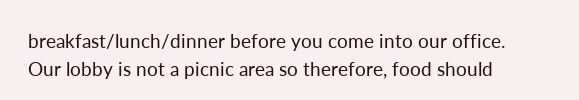breakfast/lunch/dinner before you come into our office. Our lobby is not a picnic area so therefore, food should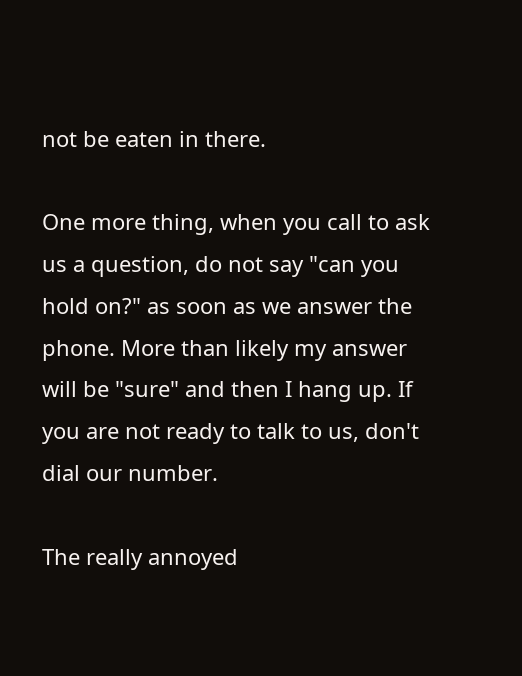not be eaten in there.

One more thing, when you call to ask us a question, do not say "can you hold on?" as soon as we answer the phone. More than likely my answer will be "sure" and then I hang up. If you are not ready to talk to us, don't dial our number.

The really annoyed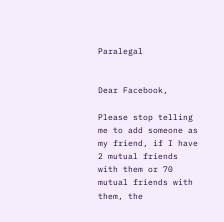Paralegal


Dear Facebook,

Please stop telling me to add someone as my friend, if I have 2 mutual friends with them or 70 mutual friends with them, the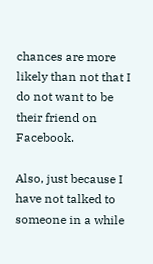chances are more likely than not that I do not want to be their friend on Facebook.

Also, just because I have not talked to someone in a while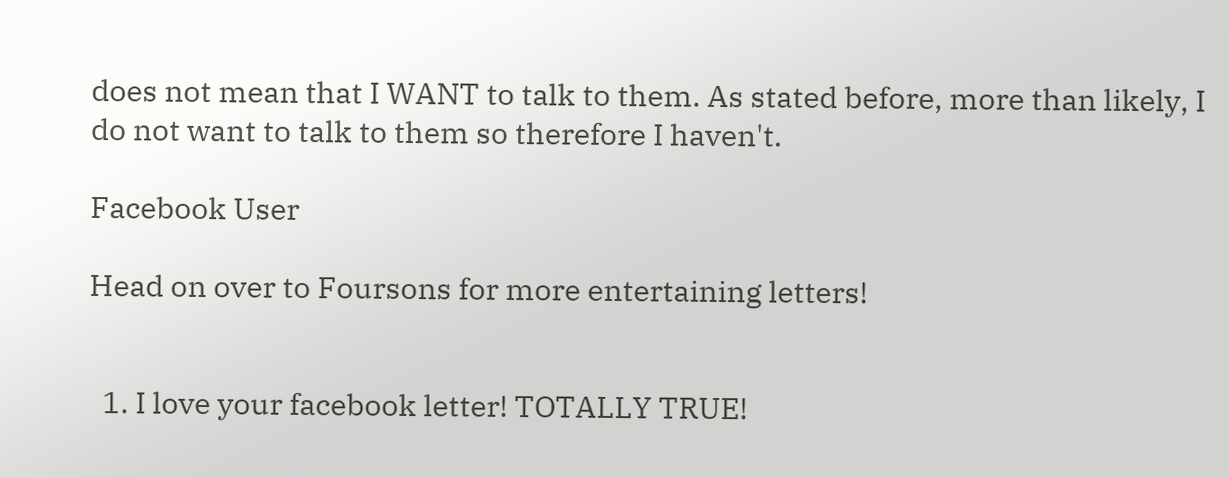does not mean that I WANT to talk to them. As stated before, more than likely, I do not want to talk to them so therefore I haven't.

Facebook User

Head on over to Foursons for more entertaining letters!


  1. I love your facebook letter! TOTALLY TRUE!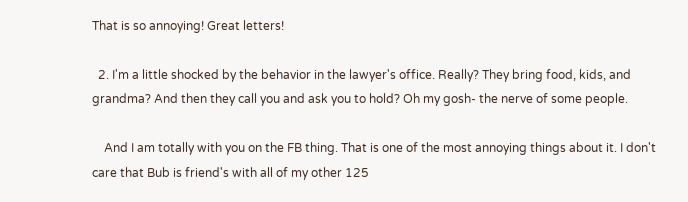That is so annoying! Great letters!

  2. I'm a little shocked by the behavior in the lawyer's office. Really? They bring food, kids, and grandma? And then they call you and ask you to hold? Oh my gosh- the nerve of some people.

    And I am totally with you on the FB thing. That is one of the most annoying things about it. I don't care that Bub is friend's with all of my other 125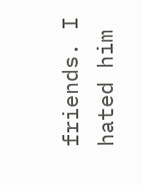friends. I hated him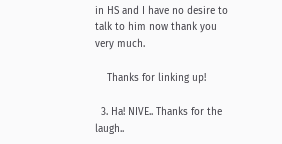in HS and I have no desire to talk to him now thank you very much.

    Thanks for linking up!

  3. Ha! NIVE.. Thanks for the laugh..